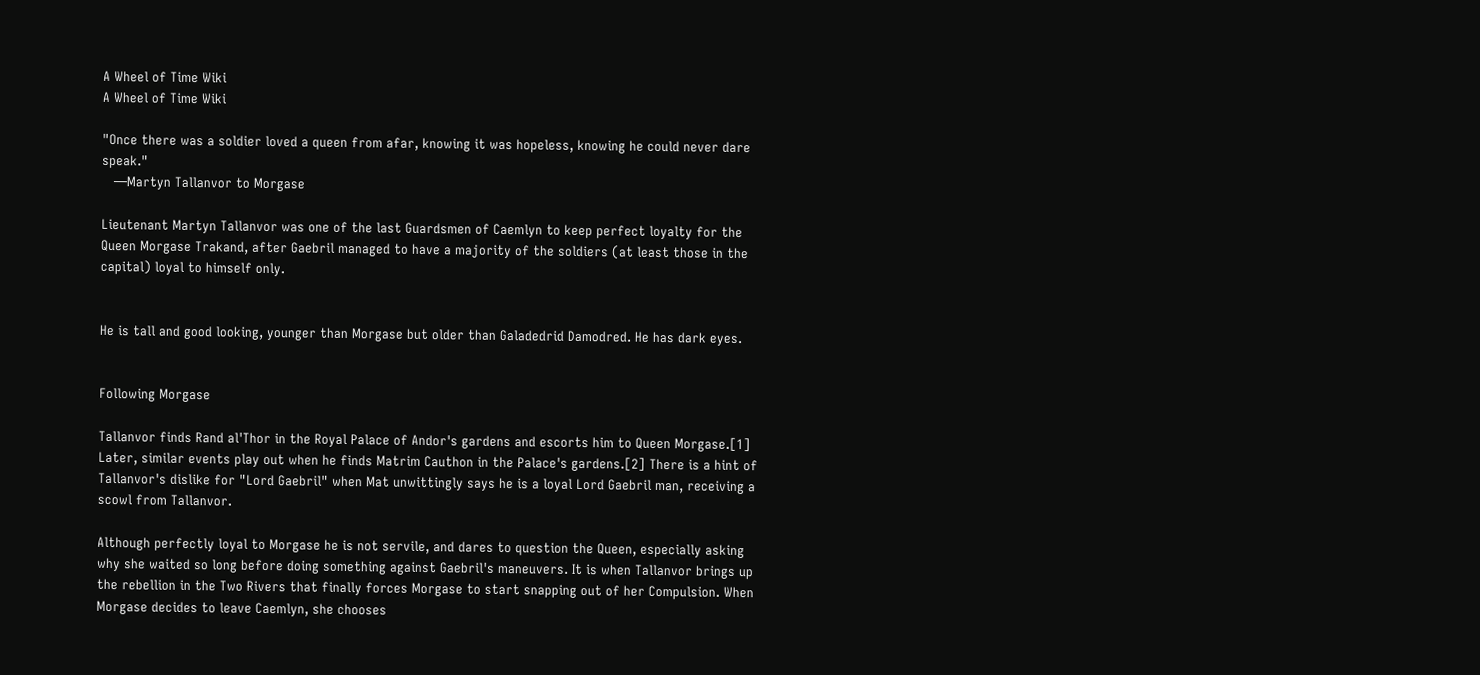A Wheel of Time Wiki
A Wheel of Time Wiki

"Once there was a soldier loved a queen from afar, knowing it was hopeless, knowing he could never dare speak."
   —Martyn Tallanvor to Morgase

Lieutenant Martyn Tallanvor was one of the last Guardsmen of Caemlyn to keep perfect loyalty for the Queen Morgase Trakand, after Gaebril managed to have a majority of the soldiers (at least those in the capital) loyal to himself only.


He is tall and good looking, younger than Morgase but older than Galadedrid Damodred. He has dark eyes.


Following Morgase

Tallanvor finds Rand al'Thor in the Royal Palace of Andor's gardens and escorts him to Queen Morgase.[1] Later, similar events play out when he finds Matrim Cauthon in the Palace's gardens.[2] There is a hint of Tallanvor's dislike for "Lord Gaebril" when Mat unwittingly says he is a loyal Lord Gaebril man, receiving a scowl from Tallanvor.

Although perfectly loyal to Morgase he is not servile, and dares to question the Queen, especially asking why she waited so long before doing something against Gaebril's maneuvers. It is when Tallanvor brings up the rebellion in the Two Rivers that finally forces Morgase to start snapping out of her Compulsion. When Morgase decides to leave Caemlyn, she chooses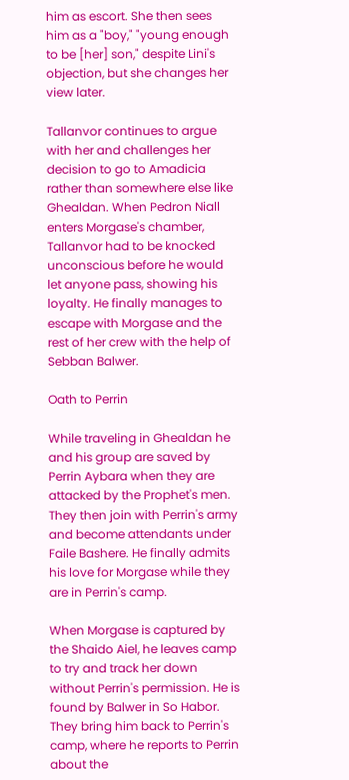him as escort. She then sees him as a "boy," "young enough to be [her] son," despite Lini's objection, but she changes her view later.

Tallanvor continues to argue with her and challenges her decision to go to Amadicia rather than somewhere else like Ghealdan. When Pedron Niall enters Morgase's chamber, Tallanvor had to be knocked unconscious before he would let anyone pass, showing his loyalty. He finally manages to escape with Morgase and the rest of her crew with the help of Sebban Balwer.

Oath to Perrin

While traveling in Ghealdan he and his group are saved by Perrin Aybara when they are attacked by the Prophet's men. They then join with Perrin's army and become attendants under Faile Bashere. He finally admits his love for Morgase while they are in Perrin's camp.

When Morgase is captured by the Shaido Aiel, he leaves camp to try and track her down without Perrin's permission. He is found by Balwer in So Habor. They bring him back to Perrin's camp, where he reports to Perrin about the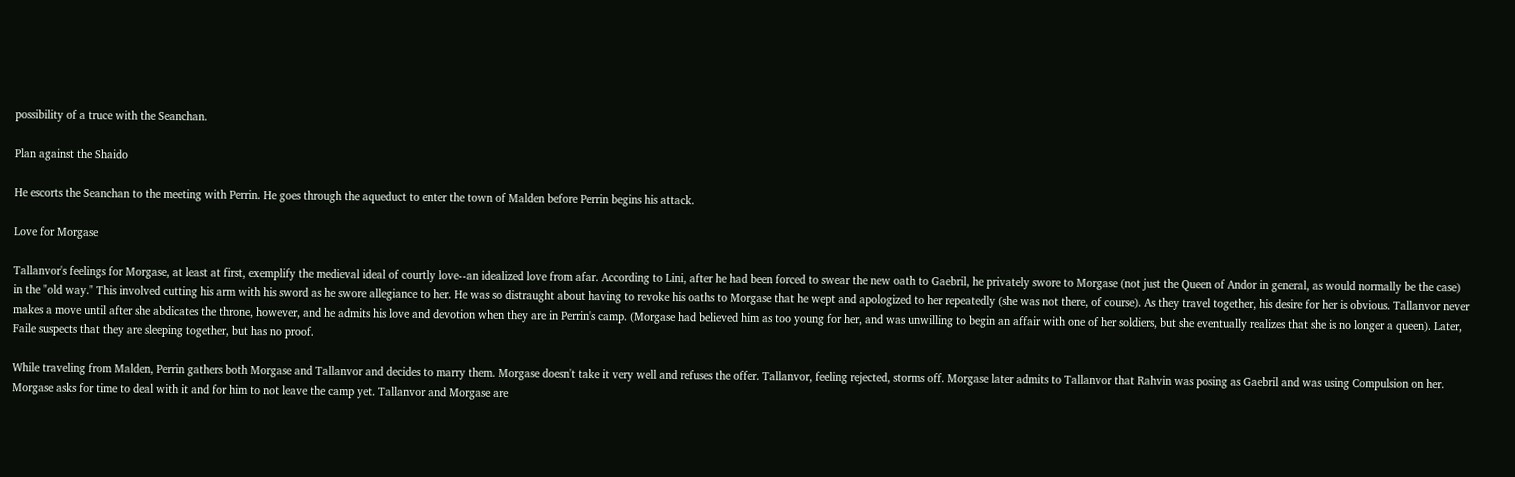possibility of a truce with the Seanchan.

Plan against the Shaido

He escorts the Seanchan to the meeting with Perrin. He goes through the aqueduct to enter the town of Malden before Perrin begins his attack.

Love for Morgase

Tallanvor's feelings for Morgase, at least at first, exemplify the medieval ideal of courtly love--an idealized love from afar. According to Lini, after he had been forced to swear the new oath to Gaebril, he privately swore to Morgase (not just the Queen of Andor in general, as would normally be the case) in the "old way." This involved cutting his arm with his sword as he swore allegiance to her. He was so distraught about having to revoke his oaths to Morgase that he wept and apologized to her repeatedly (she was not there, of course). As they travel together, his desire for her is obvious. Tallanvor never makes a move until after she abdicates the throne, however, and he admits his love and devotion when they are in Perrin's camp. (Morgase had believed him as too young for her, and was unwilling to begin an affair with one of her soldiers, but she eventually realizes that she is no longer a queen). Later, Faile suspects that they are sleeping together, but has no proof.

While traveling from Malden, Perrin gathers both Morgase and Tallanvor and decides to marry them. Morgase doesn't take it very well and refuses the offer. Tallanvor, feeling rejected, storms off. Morgase later admits to Tallanvor that Rahvin was posing as Gaebril and was using Compulsion on her. Morgase asks for time to deal with it and for him to not leave the camp yet. Tallanvor and Morgase are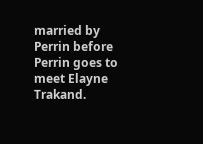married by Perrin before Perrin goes to meet Elayne Trakand.